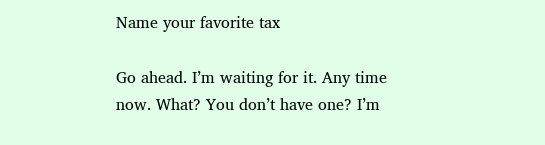Name your favorite tax

Go ahead. I’m waiting for it. Any time now. What? You don’t have one? I’m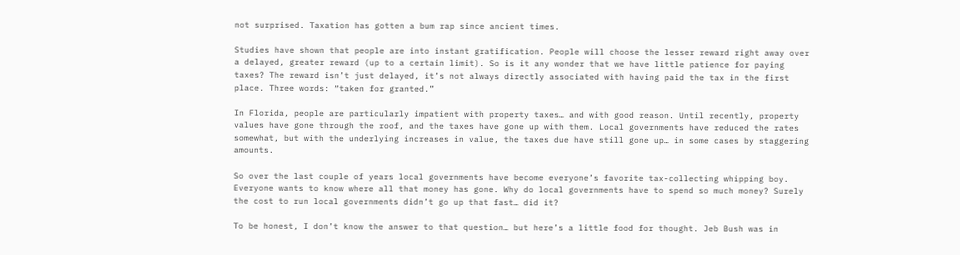not surprised. Taxation has gotten a bum rap since ancient times.

Studies have shown that people are into instant gratification. People will choose the lesser reward right away over a delayed, greater reward (up to a certain limit). So is it any wonder that we have little patience for paying taxes? The reward isn’t just delayed, it’s not always directly associated with having paid the tax in the first place. Three words: “taken for granted.”

In Florida, people are particularly impatient with property taxes… and with good reason. Until recently, property values have gone through the roof, and the taxes have gone up with them. Local governments have reduced the rates somewhat, but with the underlying increases in value, the taxes due have still gone up… in some cases by staggering amounts.

So over the last couple of years local governments have become everyone’s favorite tax-collecting whipping boy. Everyone wants to know where all that money has gone. Why do local governments have to spend so much money? Surely the cost to run local governments didn’t go up that fast… did it?

To be honest, I don’t know the answer to that question… but here’s a little food for thought. Jeb Bush was in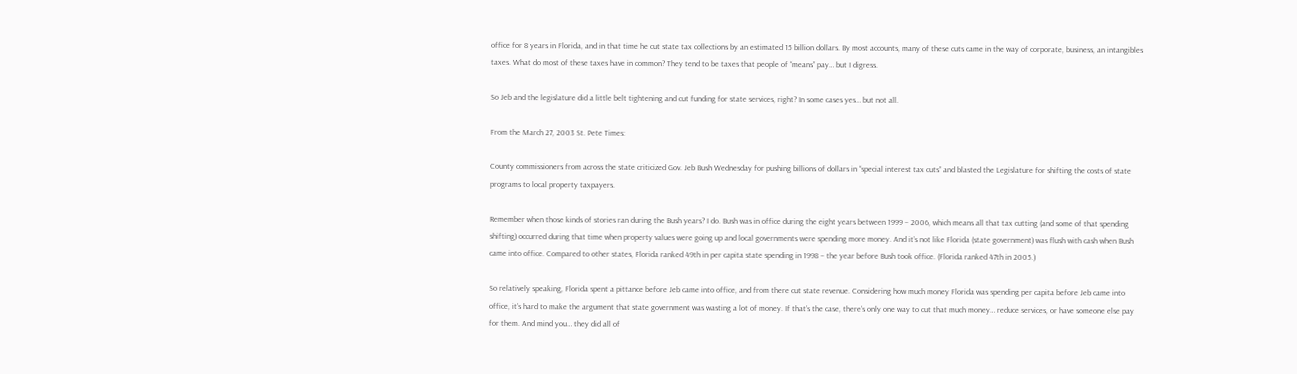office for 8 years in Florida, and in that time he cut state tax collections by an estimated 15 billion dollars. By most accounts, many of these cuts came in the way of corporate, business, an intangibles taxes. What do most of these taxes have in common? They tend to be taxes that people of “means” pay… but I digress.

So Jeb and the legislature did a little belt tightening and cut funding for state services, right? In some cases yes… but not all.

From the March 27, 2003 St. Pete Times:

County commissioners from across the state criticized Gov. Jeb Bush Wednesday for pushing billions of dollars in “special interest tax cuts” and blasted the Legislature for shifting the costs of state programs to local property taxpayers.

Remember when those kinds of stories ran during the Bush years? I do. Bush was in office during the eight years between 1999 – 2006, which means all that tax cutting (and some of that spending shifting) occurred during that time when property values were going up and local governments were spending more money. And it’s not like Florida (state government) was flush with cash when Bush came into office. Compared to other states, Florida ranked 49th in per capita state spending in 1998 – the year before Bush took office. (Florida ranked 47th in 2005.)

So relatively speaking, Florida spent a pittance before Jeb came into office, and from there cut state revenue. Considering how much money Florida was spending per capita before Jeb came into office, it’s hard to make the argument that state government was wasting a lot of money. If that’s the case, there’s only one way to cut that much money… reduce services, or have someone else pay for them. And mind you… they did all of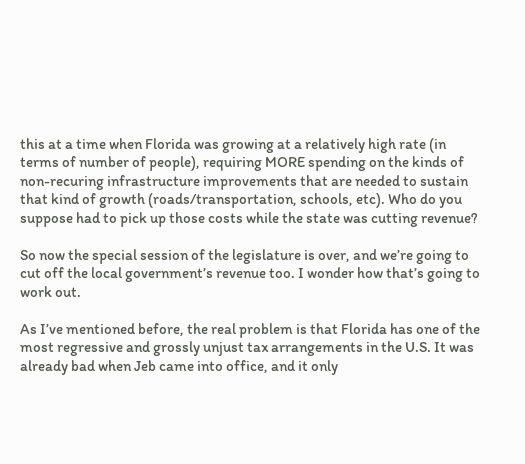this at a time when Florida was growing at a relatively high rate (in terms of number of people), requiring MORE spending on the kinds of non-recuring infrastructure improvements that are needed to sustain that kind of growth (roads/transportation, schools, etc). Who do you suppose had to pick up those costs while the state was cutting revenue?

So now the special session of the legislature is over, and we’re going to cut off the local government’s revenue too. I wonder how that’s going to work out.

As I’ve mentioned before, the real problem is that Florida has one of the most regressive and grossly unjust tax arrangements in the U.S. It was already bad when Jeb came into office, and it only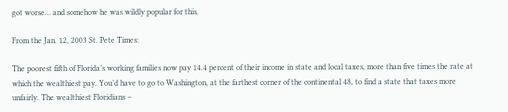got worse… and somehow he was wildly popular for this.

From the Jan. 12, 2003 St. Pete Times:

The poorest fifth of Florida’s working families now pay 14.4 percent of their income in state and local taxes, more than five times the rate at which the wealthiest pay. You’d have to go to Washington, at the farthest corner of the continental 48, to find a state that taxes more unfairly. The wealthiest Floridians –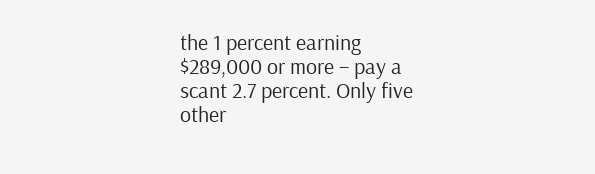the 1 percent earning $289,000 or more – pay a scant 2.7 percent. Only five other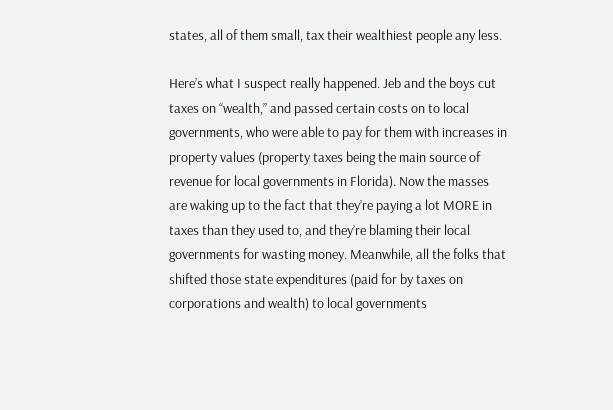states, all of them small, tax their wealthiest people any less.

Here’s what I suspect really happened. Jeb and the boys cut taxes on “wealth,” and passed certain costs on to local governments, who were able to pay for them with increases in property values (property taxes being the main source of revenue for local governments in Florida). Now the masses are waking up to the fact that they’re paying a lot MORE in taxes than they used to, and they’re blaming their local governments for wasting money. Meanwhile, all the folks that shifted those state expenditures (paid for by taxes on corporations and wealth) to local governments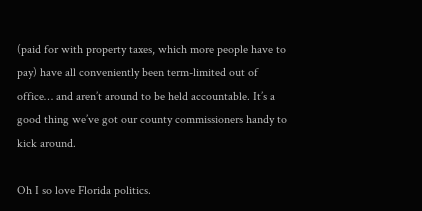(paid for with property taxes, which more people have to pay) have all conveniently been term-limited out of office… and aren’t around to be held accountable. It’s a good thing we’ve got our county commissioners handy to kick around.

Oh I so love Florida politics.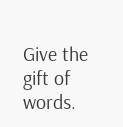Give the gift of words.